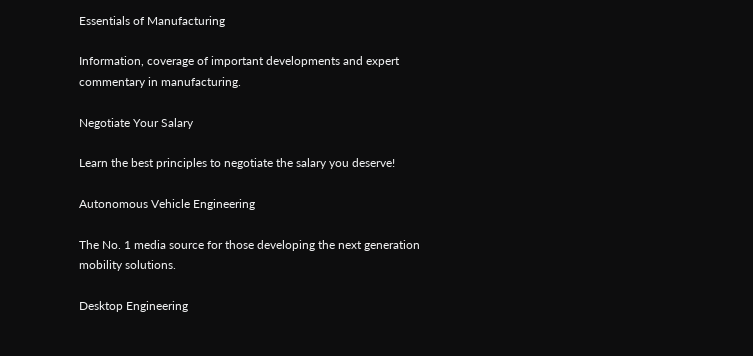Essentials of Manufacturing

Information, coverage of important developments and expert commentary in manufacturing.

Negotiate Your Salary

Learn the best principles to negotiate the salary you deserve!

Autonomous Vehicle Engineering

The No. 1 media source for those developing the next generation mobility solutions.

Desktop Engineering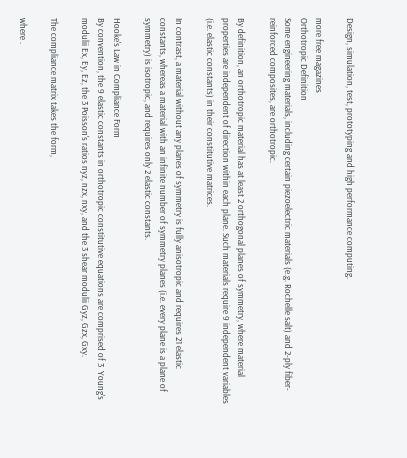Design, simulation, test, prototyping and high performance computing.

more free magazines
Orthotropic Definition
Some engineering materials, including certain piezoelectric materials (e.g. Rochelle salt) and 2-ply fiber-reinforced composites, are orthotropic.

By definition, an orthotropic material has at least 2 orthogonal planes of symmetry, where material properties are independent of direction within each plane. Such materials require 9 independent variables (i.e. elastic constants) in their constitutive matrices.

In contrast, a material without any planes of symmetry is fully anisotropic and requires 21 elastic constants, whereas a material with an infinite number of symmetry planes (i.e. every plane is a plane of symmetry) is isotropic, and requires only 2 elastic constants.

Hooke's Law in Compliance Form
By convention, the 9 elastic constants in orthotropic constitutive equations are comprised of 3  Young's modulii Ex, Ey, Ez, the 3 Poisson's ratios nyz, nzx, nxy, and the 3 shear modulii Gyz, Gzx, Gxy.

The compliance matrix takes the form,

where .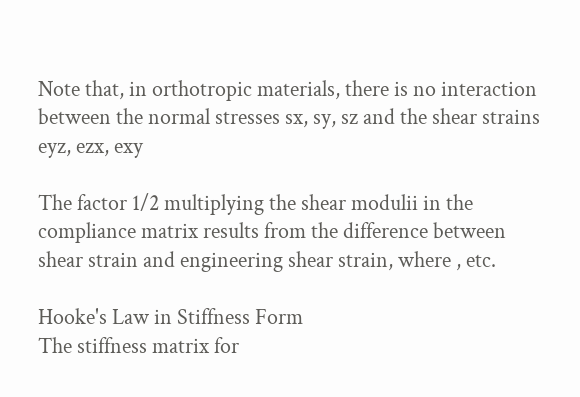Note that, in orthotropic materials, there is no interaction between the normal stresses sx, sy, sz and the shear strains eyz, ezx, exy

The factor 1/2 multiplying the shear modulii in the compliance matrix results from the difference between shear strain and engineering shear strain, where , etc.

Hooke's Law in Stiffness Form
The stiffness matrix for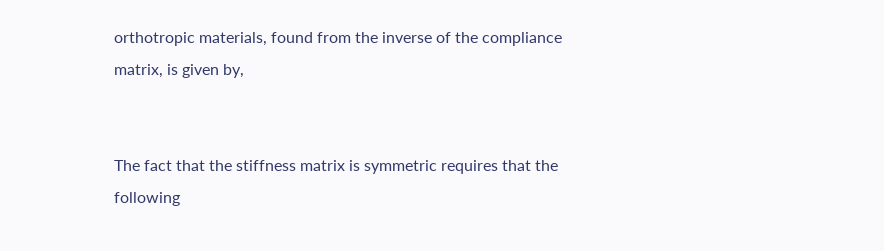orthotropic materials, found from the inverse of the compliance matrix, is given by,


The fact that the stiffness matrix is symmetric requires that the following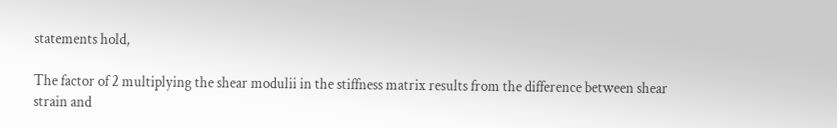statements hold,

The factor of 2 multiplying the shear modulii in the stiffness matrix results from the difference between shear strain and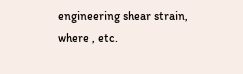engineering shear strain, where , etc.